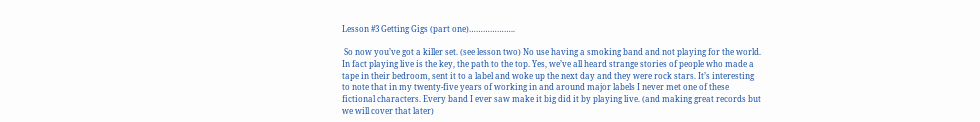Lesson #3 Getting Gigs (part one)………………..

 So now you’ve got a killer set. (see lesson two) No use having a smoking band and not playing for the world. In fact playing live is the key, the path to the top. Yes, we’ve all heard strange stories of people who made a tape in their bedroom, sent it to a label and woke up the next day and they were rock stars. It’s interesting to note that in my twenty-five years of working in and around major labels I never met one of these fictional characters. Every band I ever saw make it big did it by playing live. (and making great records but we will cover that later)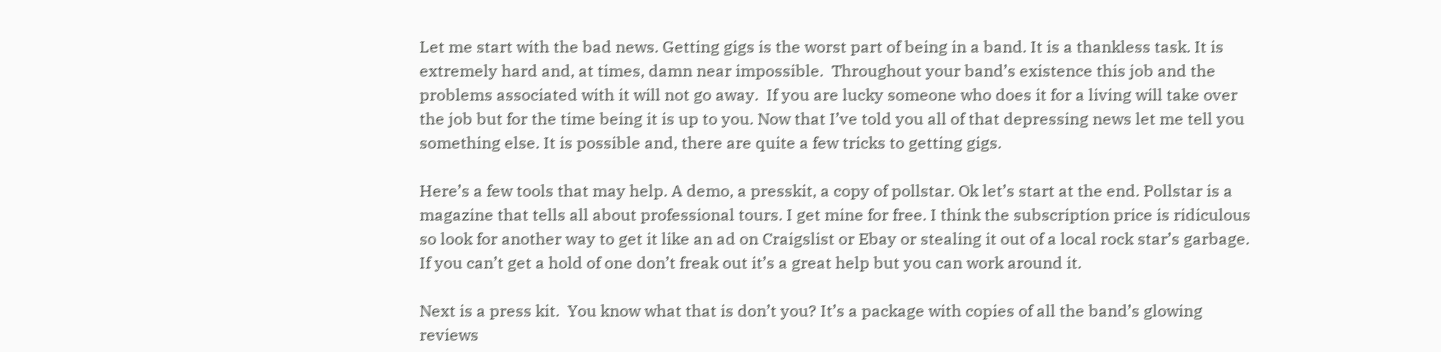Let me start with the bad news. Getting gigs is the worst part of being in a band. It is a thankless task. It is extremely hard and, at times, damn near impossible.  Throughout your band’s existence this job and the problems associated with it will not go away.  If you are lucky someone who does it for a living will take over the job but for the time being it is up to you. Now that I’ve told you all of that depressing news let me tell you something else. It is possible and, there are quite a few tricks to getting gigs.

Here’s a few tools that may help. A demo, a presskit, a copy of pollstar. Ok let’s start at the end. Pollstar is a magazine that tells all about professional tours. I get mine for free. I think the subscription price is ridiculous so look for another way to get it like an ad on Craigslist or Ebay or stealing it out of a local rock star’s garbage.  If you can’t get a hold of one don’t freak out it’s a great help but you can work around it.

Next is a press kit.  You know what that is don’t you? It’s a package with copies of all the band’s glowing reviews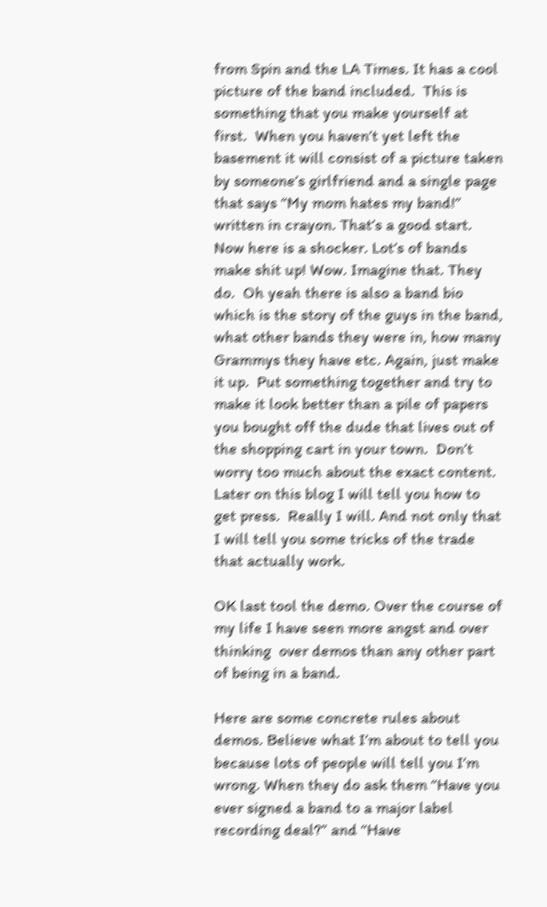from Spin and the LA Times. It has a cool picture of the band included.  This is something that you make yourself at first.  When you haven’t yet left the basement it will consist of a picture taken by someone’s girlfriend and a single page that says “My mom hates my band!” written in crayon. That’s a good start.  Now here is a shocker. Lot’s of bands make shit up! Wow. Imagine that. They do.  Oh yeah there is also a band bio which is the story of the guys in the band, what other bands they were in, how many Grammys they have etc. Again, just make it up.  Put something together and try to make it look better than a pile of papers you bought off the dude that lives out of the shopping cart in your town.  Don’t worry too much about the exact content. Later on this blog I will tell you how to get press.  Really I will. And not only that I will tell you some tricks of the trade that actually work.

OK last tool the demo. Over the course of my life I have seen more angst and over thinking  over demos than any other part of being in a band.

Here are some concrete rules about demos. Believe what I’m about to tell you because lots of people will tell you I’m wrong. When they do ask them “Have you ever signed a band to a major label recording deal?” and “Have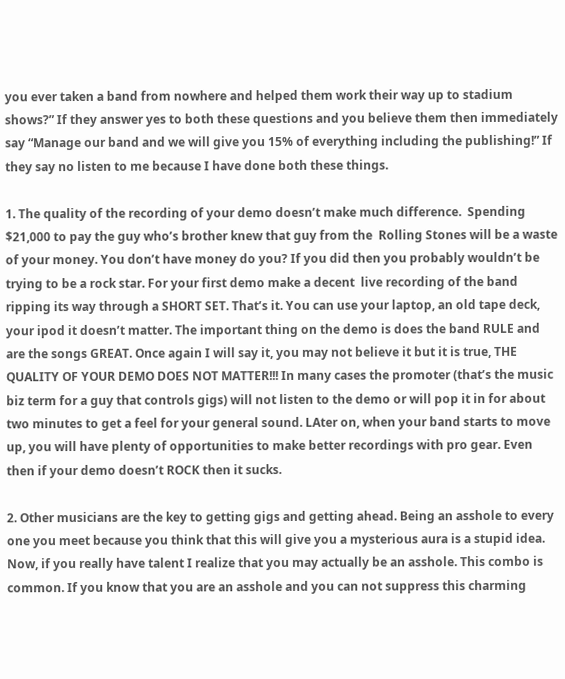you ever taken a band from nowhere and helped them work their way up to stadium shows?” If they answer yes to both these questions and you believe them then immediately say “Manage our band and we will give you 15% of everything including the publishing!” If they say no listen to me because I have done both these things.

1. The quality of the recording of your demo doesn’t make much difference.  Spending $21,000 to pay the guy who’s brother knew that guy from the  Rolling Stones will be a waste of your money. You don’t have money do you? If you did then you probably wouldn’t be trying to be a rock star. For your first demo make a decent  live recording of the band ripping its way through a SHORT SET. That’s it. You can use your laptop, an old tape deck, your ipod it doesn’t matter. The important thing on the demo is does the band RULE and are the songs GREAT. Once again I will say it, you may not believe it but it is true, THE QUALITY OF YOUR DEMO DOES NOT MATTER!!! In many cases the promoter (that’s the music biz term for a guy that controls gigs) will not listen to the demo or will pop it in for about two minutes to get a feel for your general sound. LAter on, when your band starts to move up, you will have plenty of opportunities to make better recordings with pro gear. Even then if your demo doesn’t ROCK then it sucks.

2. Other musicians are the key to getting gigs and getting ahead. Being an asshole to every one you meet because you think that this will give you a mysterious aura is a stupid idea. Now, if you really have talent I realize that you may actually be an asshole. This combo is common. If you know that you are an asshole and you can not suppress this charming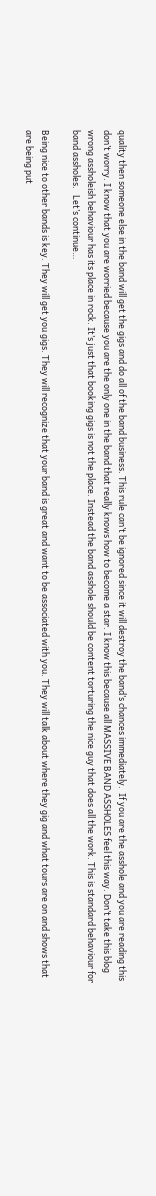quality then someone else in the band will get the gigs and do all of the band business. This rule can’t be ignored since it will destroy the band’s chances immediately.  If you are the asshole and you are reading this don’t worry. I know that you are worried because you are the only one in the band that really knows how to become a star. I know this because all MASSIVE BAND ASSHOLES feel this way. Don’t take this blog wrong assholeish behaviour has its place in rock. It’s just that booking gigs is not the place. Instead the band asshole should be content torturing the nice guy that does all the work. This is standard behaviour for band assholes.   Let’s continue…

Being nice to other bands is key. They will get you gigs. They will recognize that your band is great and want to be associated with you. They will talk about where they gig and what tours are on and shows that are being put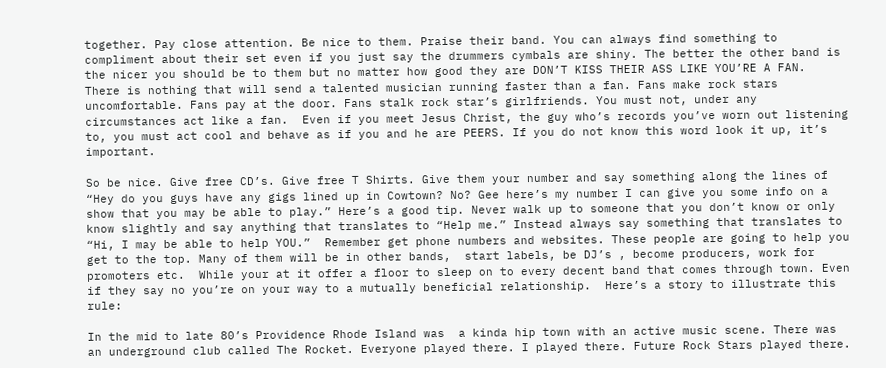together. Pay close attention. Be nice to them. Praise their band. You can always find something to compliment about their set even if you just say the drummers cymbals are shiny. The better the other band is the nicer you should be to them but no matter how good they are DON’T KISS THEIR ASS LIKE YOU’RE A FAN.  There is nothing that will send a talented musician running faster than a fan. Fans make rock stars uncomfortable. Fans pay at the door. Fans stalk rock star’s girlfriends. You must not, under any circumstances act like a fan.  Even if you meet Jesus Christ, the guy who’s records you’ve worn out listening to, you must act cool and behave as if you and he are PEERS. If you do not know this word look it up, it’s important.

So be nice. Give free CD’s. Give free T Shirts. Give them your number and say something along the lines of “Hey do you guys have any gigs lined up in Cowtown? No? Gee here’s my number I can give you some info on a show that you may be able to play.” Here’s a good tip. Never walk up to someone that you don’t know or only know slightly and say anything that translates to “Help me.” Instead always say something that translates to “Hi, I may be able to help YOU.”  Remember get phone numbers and websites. These people are going to help you get to the top. Many of them will be in other bands,  start labels, be DJ’s , become producers, work for promoters etc.  While your at it offer a floor to sleep on to every decent band that comes through town. Even if they say no you’re on your way to a mutually beneficial relationship.  Here’s a story to illustrate this rule:

In the mid to late 80’s Providence Rhode Island was  a kinda hip town with an active music scene. There was an underground club called The Rocket. Everyone played there. I played there. Future Rock Stars played there.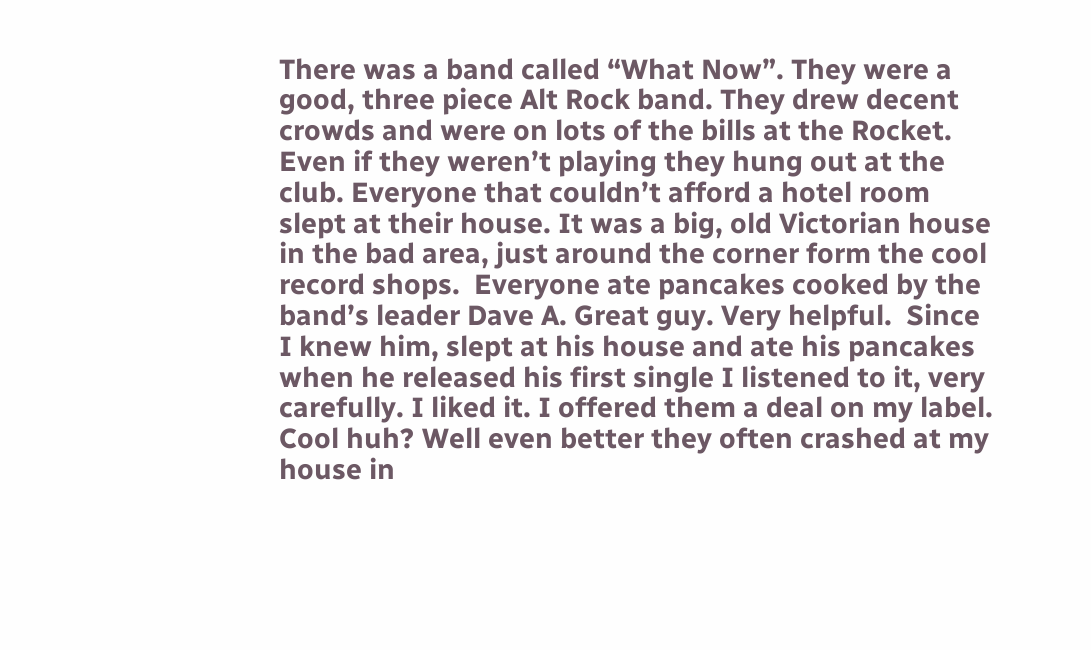There was a band called “What Now”. They were a good, three piece Alt Rock band. They drew decent crowds and were on lots of the bills at the Rocket. Even if they weren’t playing they hung out at the club. Everyone that couldn’t afford a hotel room slept at their house. It was a big, old Victorian house in the bad area, just around the corner form the cool record shops.  Everyone ate pancakes cooked by the band’s leader Dave A. Great guy. Very helpful.  Since I knew him, slept at his house and ate his pancakes when he released his first single I listened to it, very carefully. I liked it. I offered them a deal on my label.  Cool huh? Well even better they often crashed at my house in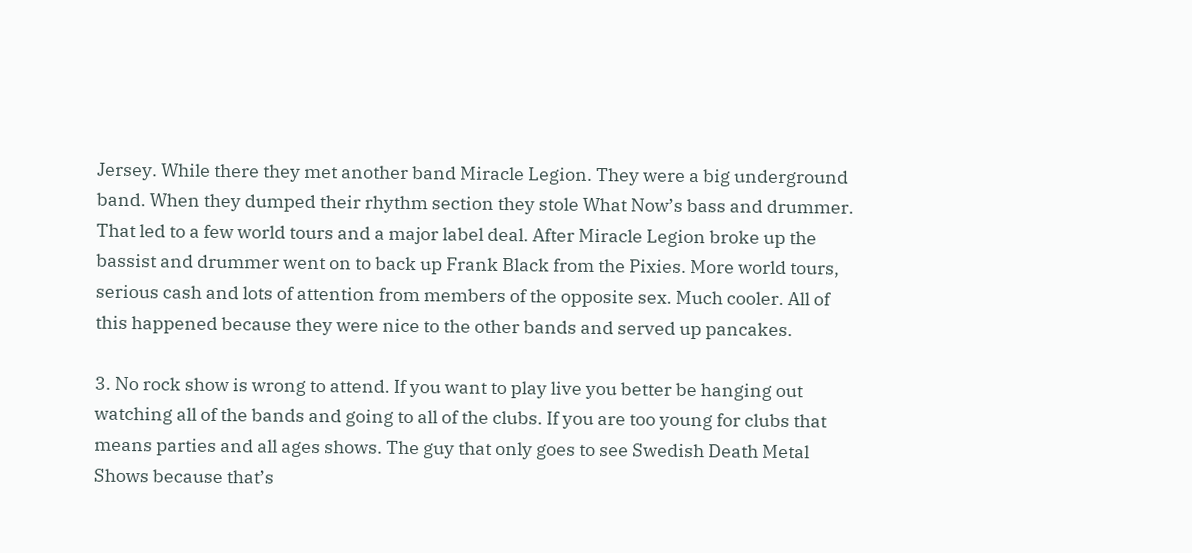Jersey. While there they met another band Miracle Legion. They were a big underground band. When they dumped their rhythm section they stole What Now’s bass and drummer. That led to a few world tours and a major label deal. After Miracle Legion broke up the bassist and drummer went on to back up Frank Black from the Pixies. More world tours, serious cash and lots of attention from members of the opposite sex. Much cooler. All of this happened because they were nice to the other bands and served up pancakes.

3. No rock show is wrong to attend. If you want to play live you better be hanging out watching all of the bands and going to all of the clubs. If you are too young for clubs that means parties and all ages shows. The guy that only goes to see Swedish Death Metal Shows because that’s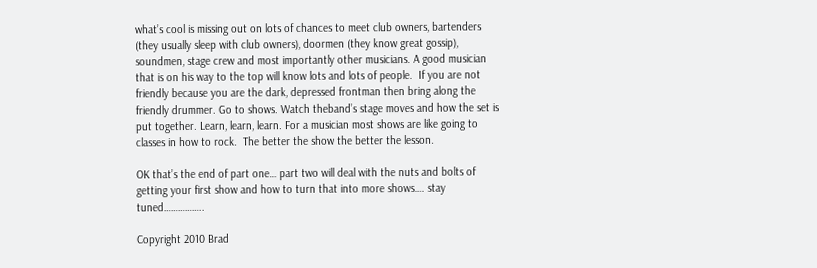what’s cool is missing out on lots of chances to meet club owners, bartenders (they usually sleep with club owners), doormen (they know great gossip), soundmen, stage crew and most importantly other musicians. A good musician that is on his way to the top will know lots and lots of people.  If you are not friendly because you are the dark, depressed frontman then bring along the friendly drummer. Go to shows. Watch theband’s stage moves and how the set is put together. Learn, learn, learn. For a musician most shows are like going to classes in how to rock.  The better the show the better the lesson.

OK that’s the end of part one… part two will deal with the nuts and bolts of getting your first show and how to turn that into more shows…. stay tuned……………..

Copyright 2010 Brad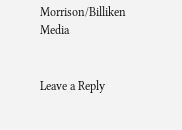Morrison/Billiken Media


Leave a Reply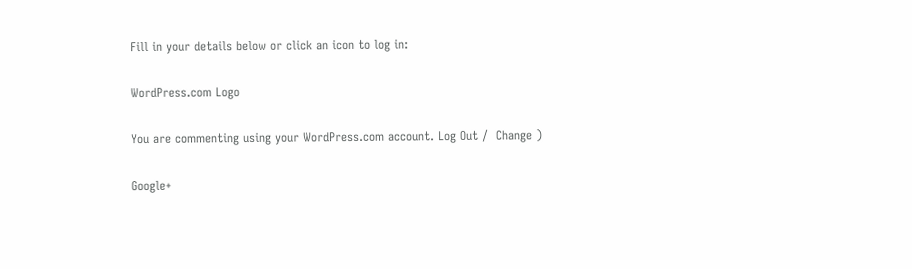Fill in your details below or click an icon to log in:

WordPress.com Logo

You are commenting using your WordPress.com account. Log Out /  Change )

Google+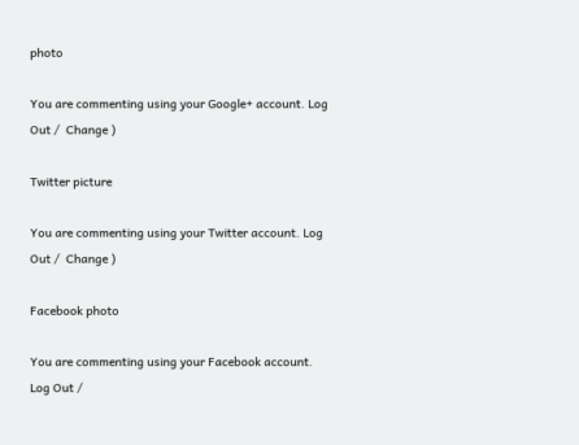photo

You are commenting using your Google+ account. Log Out /  Change )

Twitter picture

You are commenting using your Twitter account. Log Out /  Change )

Facebook photo

You are commenting using your Facebook account. Log Out /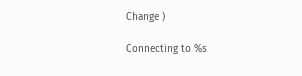Change )

Connecting to %s